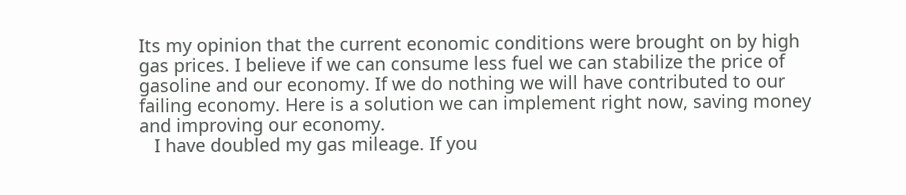Its my opinion that the current economic conditions were brought on by high gas prices. I believe if we can consume less fuel we can stabilize the price of gasoline and our economy. If we do nothing we will have contributed to our failing economy. Here is a solution we can implement right now, saving money and improving our economy.
   I have doubled my gas mileage. If you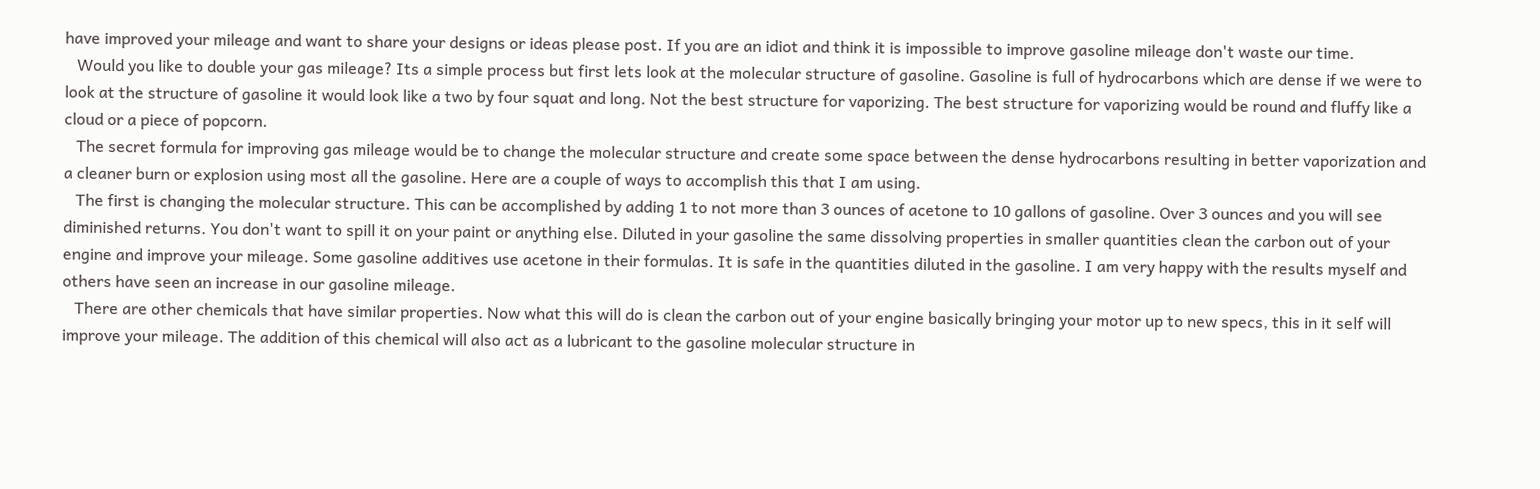have improved your mileage and want to share your designs or ideas please post. If you are an idiot and think it is impossible to improve gasoline mileage don't waste our time.
   Would you like to double your gas mileage? Its a simple process but first lets look at the molecular structure of gasoline. Gasoline is full of hydrocarbons which are dense if we were to look at the structure of gasoline it would look like a two by four squat and long. Not the best structure for vaporizing. The best structure for vaporizing would be round and fluffy like a cloud or a piece of popcorn.
   The secret formula for improving gas mileage would be to change the molecular structure and create some space between the dense hydrocarbons resulting in better vaporization and a cleaner burn or explosion using most all the gasoline. Here are a couple of ways to accomplish this that I am using.
   The first is changing the molecular structure. This can be accomplished by adding 1 to not more than 3 ounces of acetone to 10 gallons of gasoline. Over 3 ounces and you will see diminished returns. You don't want to spill it on your paint or anything else. Diluted in your gasoline the same dissolving properties in smaller quantities clean the carbon out of your engine and improve your mileage. Some gasoline additives use acetone in their formulas. It is safe in the quantities diluted in the gasoline. I am very happy with the results myself and others have seen an increase in our gasoline mileage.
   There are other chemicals that have similar properties. Now what this will do is clean the carbon out of your engine basically bringing your motor up to new specs, this in it self will improve your mileage. The addition of this chemical will also act as a lubricant to the gasoline molecular structure in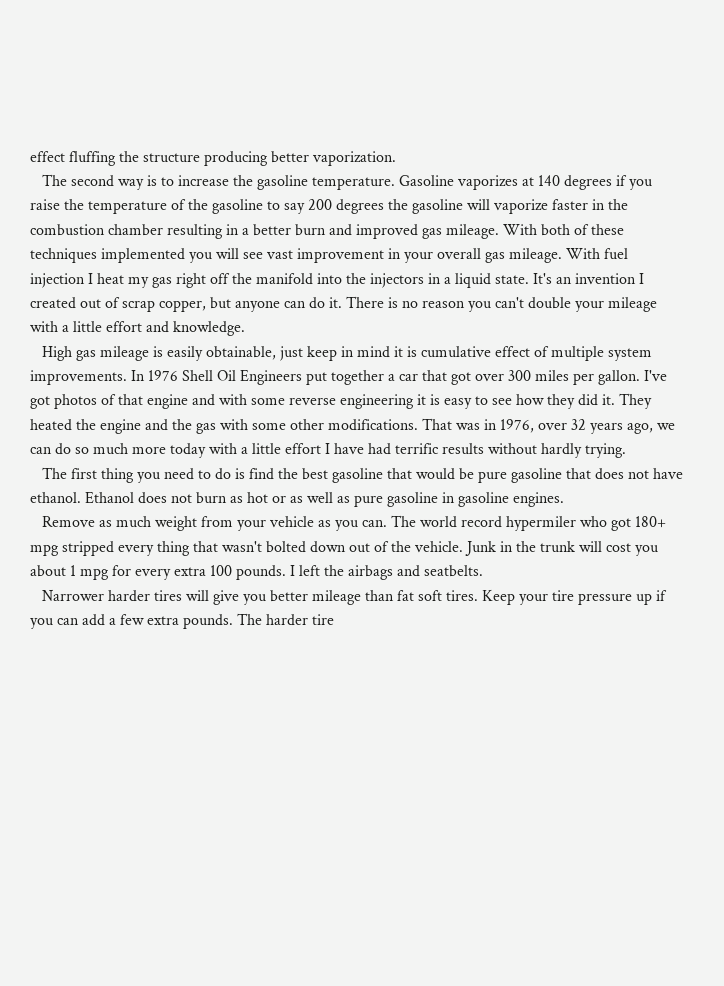effect fluffing the structure producing better vaporization.
   The second way is to increase the gasoline temperature. Gasoline vaporizes at 140 degrees if you raise the temperature of the gasoline to say 200 degrees the gasoline will vaporize faster in the combustion chamber resulting in a better burn and improved gas mileage. With both of these techniques implemented you will see vast improvement in your overall gas mileage. With fuel injection I heat my gas right off the manifold into the injectors in a liquid state. It's an invention I created out of scrap copper, but anyone can do it. There is no reason you can't double your mileage with a little effort and knowledge.
   High gas mileage is easily obtainable, just keep in mind it is cumulative effect of multiple system improvements. In 1976 Shell Oil Engineers put together a car that got over 300 miles per gallon. I've got photos of that engine and with some reverse engineering it is easy to see how they did it. They heated the engine and the gas with some other modifications. That was in 1976, over 32 years ago, we can do so much more today with a little effort I have had terrific results without hardly trying.
   The first thing you need to do is find the best gasoline that would be pure gasoline that does not have ethanol. Ethanol does not burn as hot or as well as pure gasoline in gasoline engines.
   Remove as much weight from your vehicle as you can. The world record hypermiler who got 180+ mpg stripped every thing that wasn't bolted down out of the vehicle. Junk in the trunk will cost you about 1 mpg for every extra 100 pounds. I left the airbags and seatbelts.
   Narrower harder tires will give you better mileage than fat soft tires. Keep your tire pressure up if you can add a few extra pounds. The harder tire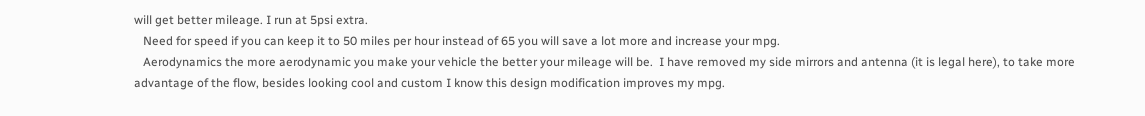will get better mileage. I run at 5psi extra.
   Need for speed if you can keep it to 50 miles per hour instead of 65 you will save a lot more and increase your mpg.
   Aerodynamics the more aerodynamic you make your vehicle the better your mileage will be.  I have removed my side mirrors and antenna (it is legal here), to take more advantage of the flow, besides looking cool and custom I know this design modification improves my mpg.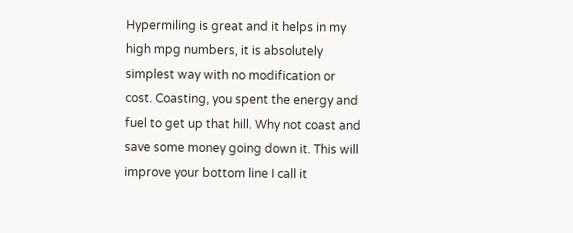Hypermiling is great and it helps in my high mpg numbers, it is absolutely simplest way with no modification or cost. Coasting, you spent the energy and fuel to get up that hill. Why not coast and save some money going down it. This will improve your bottom line I call it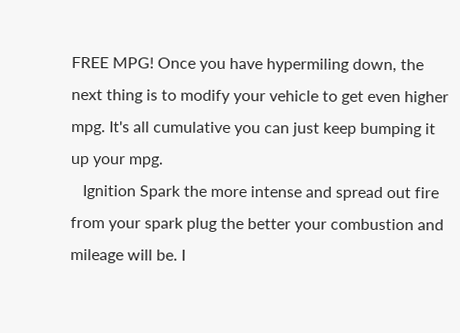FREE MPG! Once you have hypermiling down, the next thing is to modify your vehicle to get even higher mpg. It's all cumulative you can just keep bumping it up your mpg.
   Ignition Spark the more intense and spread out fire from your spark plug the better your combustion and mileage will be. I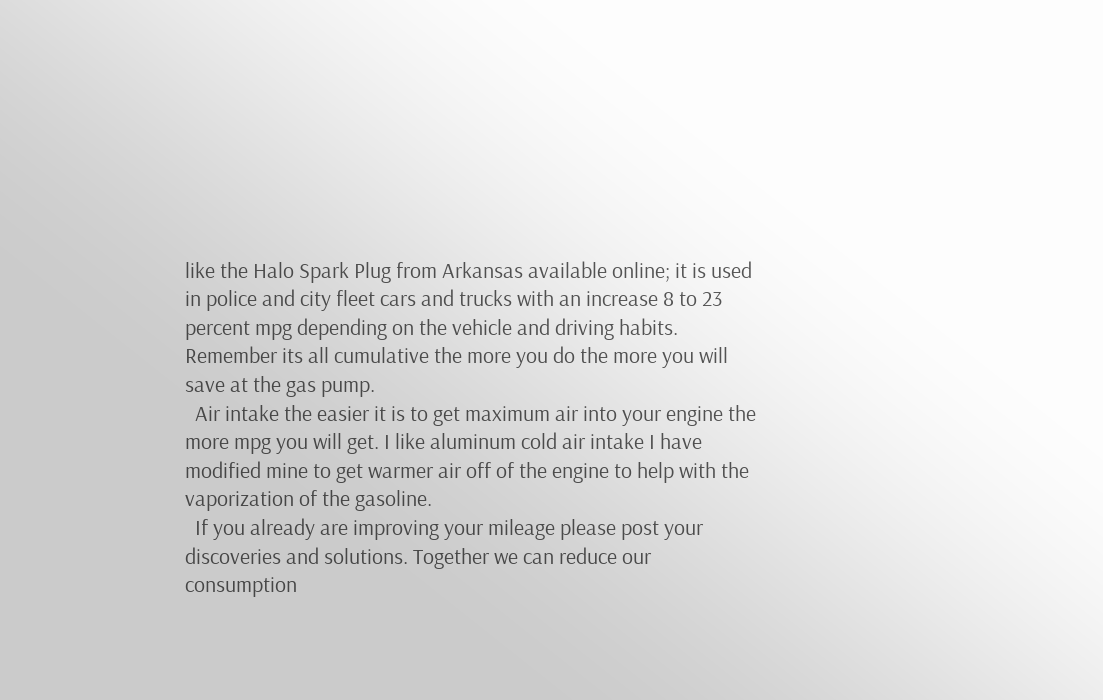like the Halo Spark Plug from Arkansas available online; it is used in police and city fleet cars and trucks with an increase 8 to 23 percent mpg depending on the vehicle and driving habits. Remember its all cumulative the more you do the more you will save at the gas pump.
  Air intake the easier it is to get maximum air into your engine the more mpg you will get. I like aluminum cold air intake I have modified mine to get warmer air off of the engine to help with the vaporization of the gasoline.
  If you already are improving your mileage please post your discoveries and solutions. Together we can reduce our consumption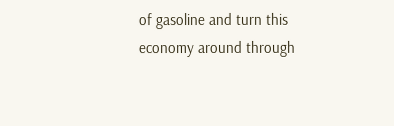of gasoline and turn this economy around through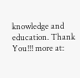knowledge and education. Thank You!!! more at: